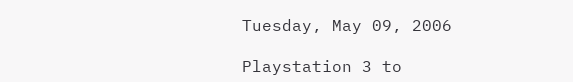Tuesday, May 09, 2006

Playstation 3 to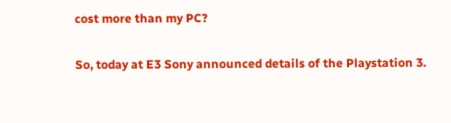cost more than my PC?

So, today at E3 Sony announced details of the Playstation 3.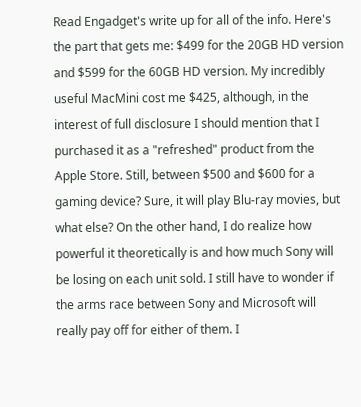Read Engadget's write up for all of the info. Here's the part that gets me: $499 for the 20GB HD version and $599 for the 60GB HD version. My incredibly useful MacMini cost me $425, although, in the interest of full disclosure I should mention that I purchased it as a "refreshed" product from the Apple Store. Still, between $500 and $600 for a gaming device? Sure, it will play Blu-ray movies, but what else? On the other hand, I do realize how powerful it theoretically is and how much Sony will be losing on each unit sold. I still have to wonder if the arms race between Sony and Microsoft will really pay off for either of them. I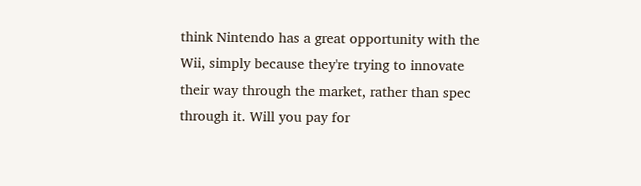think Nintendo has a great opportunity with the Wii, simply because they're trying to innovate their way through the market, rather than spec through it. Will you pay for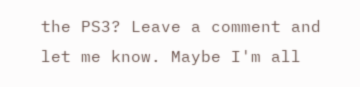the PS3? Leave a comment and let me know. Maybe I'm all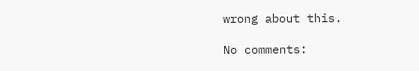wrong about this.

No comments: